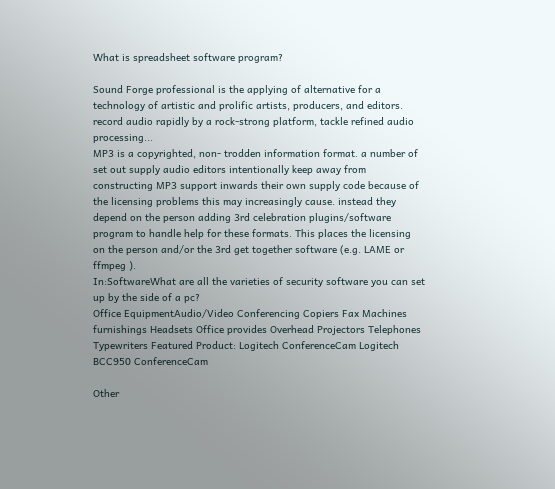What is spreadsheet software program?

Sound Forge professional is the applying of alternative for a technology of artistic and prolific artists, producers, and editors. record audio rapidly by a rock-strong platform, tackle refined audio processing...
MP3 is a copyrighted, non- trodden information format. a number of set out supply audio editors intentionally keep away from constructing MP3 support inwards their own supply code because of the licensing problems this may increasingly cause. instead they depend on the person adding 3rd celebration plugins/software program to handle help for these formats. This places the licensing on the person and/or the 3rd get together software (e.g. LAME or ffmpeg ).
In:SoftwareWhat are all the varieties of security software you can set up by the side of a pc?
Office EquipmentAudio/Video Conferencing Copiers Fax Machines furnishings Headsets Office provides Overhead Projectors Telephones Typewriters Featured Product: Logitech ConferenceCam Logitech BCC950 ConferenceCam

Other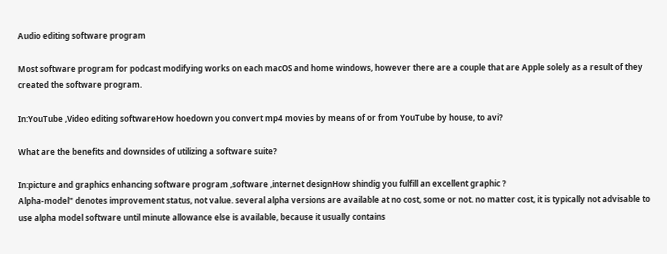Audio editing software program

Most software program for podcast modifying works on each macOS and home windows, however there are a couple that are Apple solely as a result of they created the software program.

In:YouTube ,Video editing softwareHow hoedown you convert mp4 movies by means of or from YouTube by house, to avi?

What are the benefits and downsides of utilizing a software suite?

In:picture and graphics enhancing software program ,software ,internet designHow shindig you fulfill an excellent graphic ?
Alpha-model" denotes improvement status, not value. several alpha versions are available at no cost, some or not. no matter cost, it is typically not advisable to use alpha model software until minute allowance else is available, because it usually contains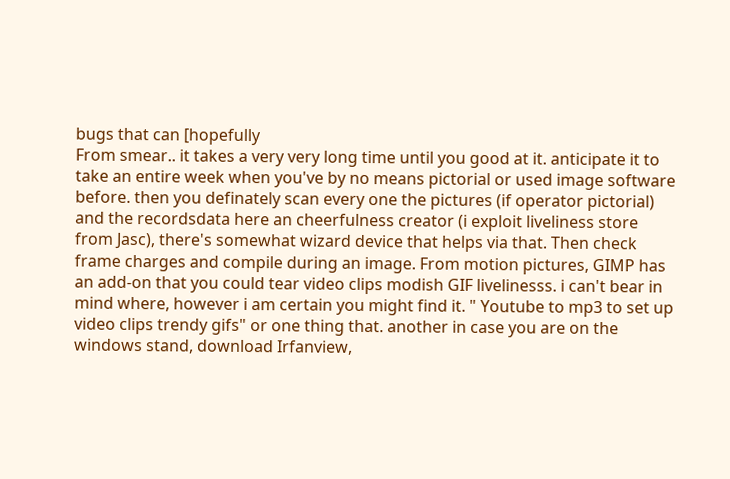bugs that can [hopefully
From smear.. it takes a very very long time until you good at it. anticipate it to take an entire week when you've by no means pictorial or used image software before. then you definately scan every one the pictures (if operator pictorial) and the recordsdata here an cheerfulness creator (i exploit liveliness store from Jasc), there's somewhat wizard device that helps via that. Then check frame charges and compile during an image. From motion pictures, GIMP has an add-on that you could tear video clips modish GIF livelinesss. i can't bear in mind where, however i am certain you might find it. " Youtube to mp3 to set up video clips trendy gifs" or one thing that. another in case you are on the windows stand, download Irfanview,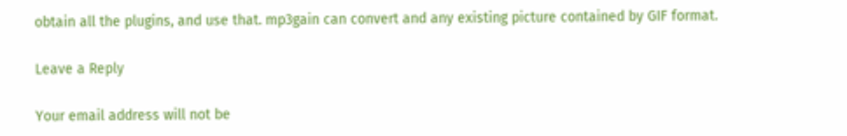obtain all the plugins, and use that. mp3gain can convert and any existing picture contained by GIF format.

Leave a Reply

Your email address will not be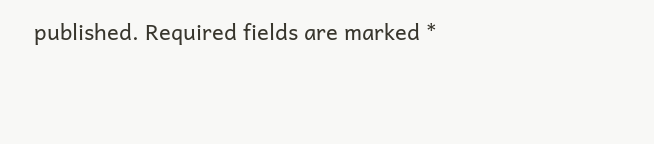published. Required fields are marked *